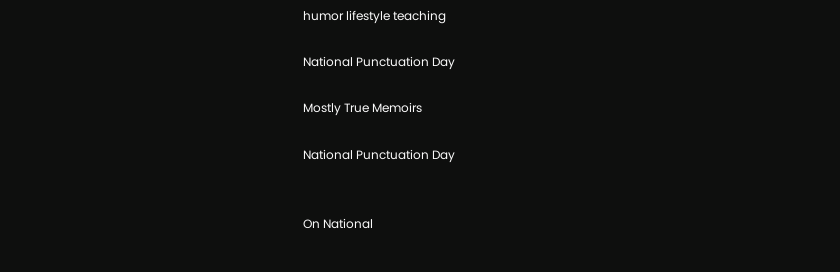humor lifestyle teaching

National Punctuation Day

Mostly True Memoirs

National Punctuation Day


On National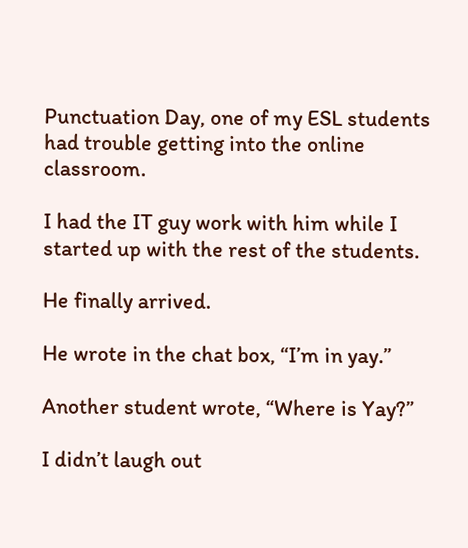Punctuation Day, one of my ESL students had trouble getting into the online classroom.

I had the IT guy work with him while I started up with the rest of the students.

He finally arrived.

He wrote in the chat box, “I’m in yay.”

Another student wrote, “Where is Yay?”

I didn’t laugh out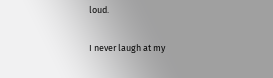loud.

I never laugh at my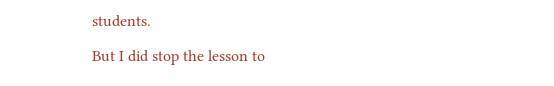students.

But I did stop the lesson to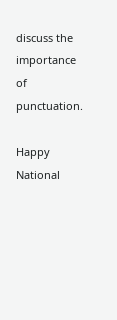discuss the importance of punctuation.

Happy National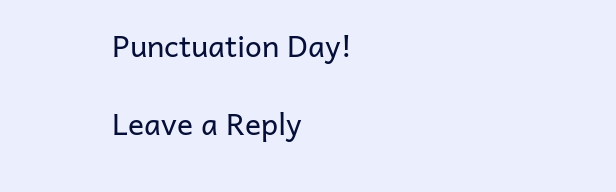Punctuation Day!

Leave a Reply